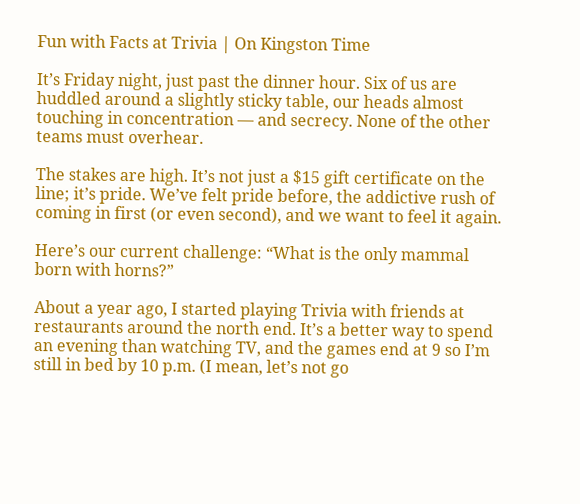Fun with Facts at Trivia | On Kingston Time

It’s Friday night, just past the dinner hour. Six of us are huddled around a slightly sticky table, our heads almost touching in concentration — and secrecy. None of the other teams must overhear.

The stakes are high. It’s not just a $15 gift certificate on the line; it’s pride. We’ve felt pride before, the addictive rush of coming in first (or even second), and we want to feel it again.

Here’s our current challenge: “What is the only mammal born with horns?”

About a year ago, I started playing Trivia with friends at restaurants around the north end. It’s a better way to spend an evening than watching TV, and the games end at 9 so I’m still in bed by 10 p.m. (I mean, let’s not go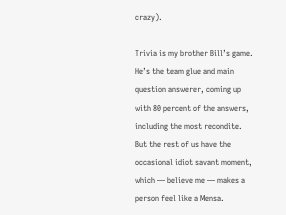crazy).

Trivia is my brother Bill’s game. He’s the team glue and main question answerer, coming up with 80 percent of the answers, including the most recondite. But the rest of us have the occasional idiot savant moment, which — believe me — makes a person feel like a Mensa.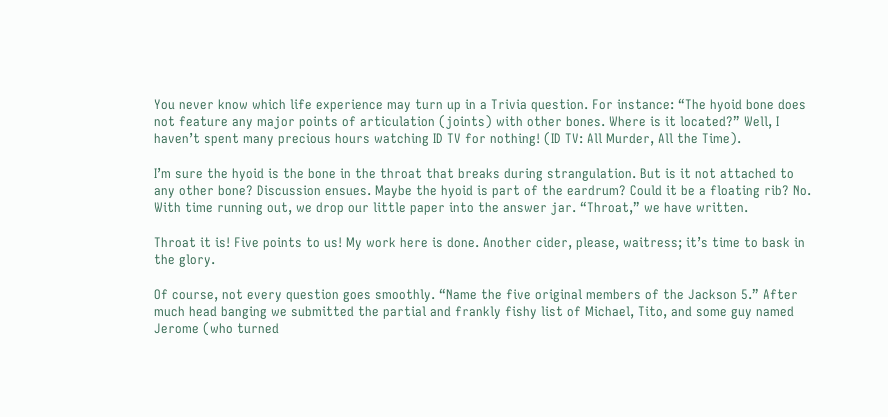You never know which life experience may turn up in a Trivia question. For instance: “The hyoid bone does not feature any major points of articulation (joints) with other bones. Where is it located?” Well, I haven’t spent many precious hours watching ID TV for nothing! (ID TV: All Murder, All the Time).

I’m sure the hyoid is the bone in the throat that breaks during strangulation. But is it not attached to any other bone? Discussion ensues. Maybe the hyoid is part of the eardrum? Could it be a floating rib? No. With time running out, we drop our little paper into the answer jar. “Throat,” we have written.

Throat it is! Five points to us! My work here is done. Another cider, please, waitress; it’s time to bask in the glory.

Of course, not every question goes smoothly. “Name the five original members of the Jackson 5.” After much head banging we submitted the partial and frankly fishy list of Michael, Tito, and some guy named Jerome (who turned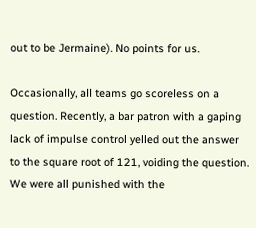out to be Jermaine). No points for us.

Occasionally, all teams go scoreless on a question. Recently, a bar patron with a gaping lack of impulse control yelled out the answer to the square root of 121, voiding the question. We were all punished with the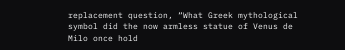replacement question, “What Greek mythological symbol did the now armless statue of Venus de Milo once hold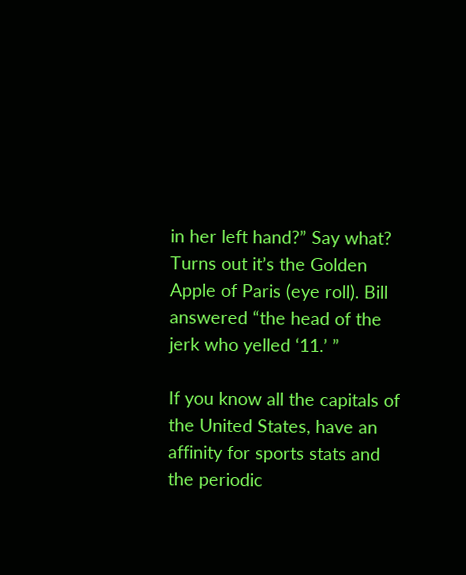in her left hand?” Say what? Turns out it’s the Golden Apple of Paris (eye roll). Bill answered “the head of the jerk who yelled ‘11.’ ”

If you know all the capitals of the United States, have an affinity for sports stats and the periodic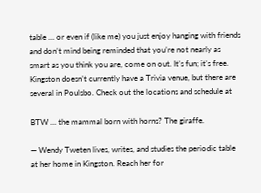table … or even if (like me) you just enjoy hanging with friends and don’t mind being reminded that you’re not nearly as smart as you think you are, come on out. It’s fun; it’s free. Kingston doesn’t currently have a Trivia venue, but there are several in Poulsbo. Check out the locations and schedule at

BTW … the mammal born with horns? The giraffe.

— Wendy Tweten lives, writes, and studies the periodic table at her home in Kingston. Reach her for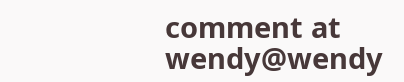comment at wendy@wendy